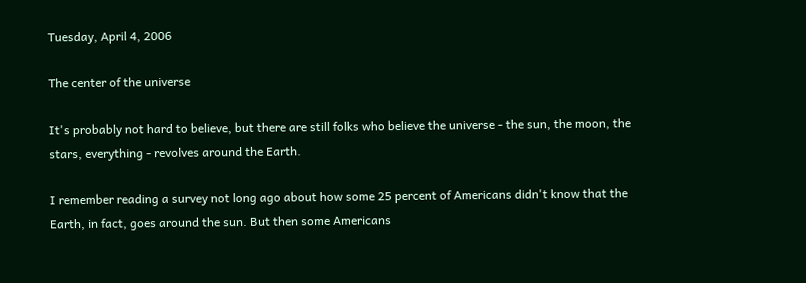Tuesday, April 4, 2006

The center of the universe

It's probably not hard to believe, but there are still folks who believe the universe - the sun, the moon, the stars, everything - revolves around the Earth.

I remember reading a survey not long ago about how some 25 percent of Americans didn't know that the Earth, in fact, goes around the sun. But then some Americans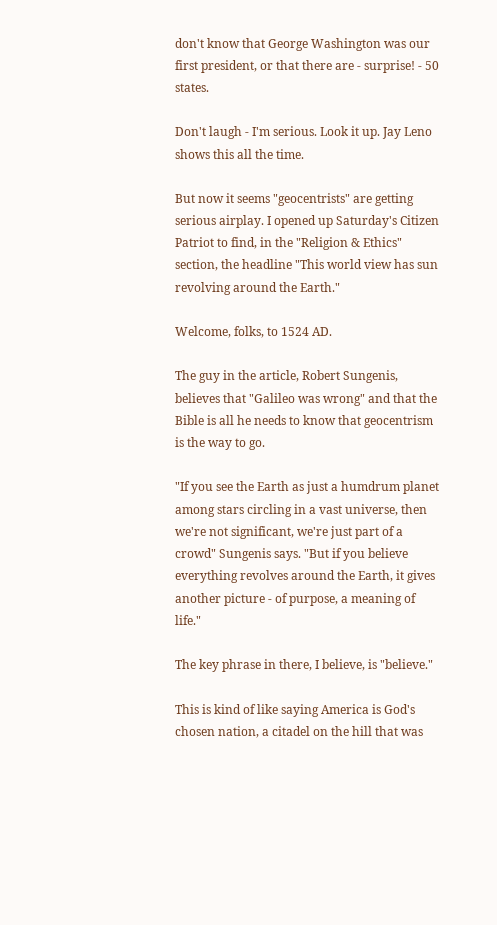don't know that George Washington was our first president, or that there are - surprise! - 50 states.

Don't laugh - I'm serious. Look it up. Jay Leno shows this all the time.

But now it seems "geocentrists" are getting serious airplay. I opened up Saturday's Citizen Patriot to find, in the "Religion & Ethics" section, the headline "This world view has sun revolving around the Earth."

Welcome, folks, to 1524 AD.

The guy in the article, Robert Sungenis, believes that "Galileo was wrong" and that the Bible is all he needs to know that geocentrism is the way to go.

"If you see the Earth as just a humdrum planet among stars circling in a vast universe, then we're not significant, we're just part of a crowd" Sungenis says. "But if you believe everything revolves around the Earth, it gives another picture - of purpose, a meaning of life."

The key phrase in there, I believe, is "believe."

This is kind of like saying America is God's chosen nation, a citadel on the hill that was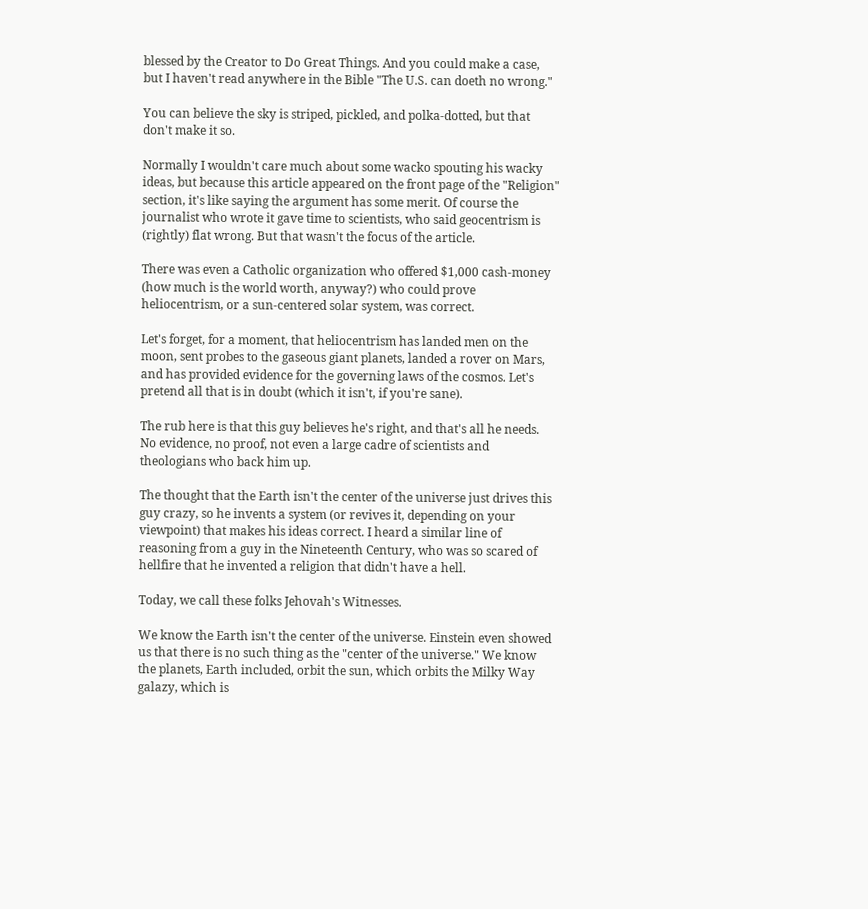blessed by the Creator to Do Great Things. And you could make a case, but I haven't read anywhere in the Bible "The U.S. can doeth no wrong."

You can believe the sky is striped, pickled, and polka-dotted, but that don't make it so.

Normally I wouldn't care much about some wacko spouting his wacky ideas, but because this article appeared on the front page of the "Religion" section, it's like saying the argument has some merit. Of course the journalist who wrote it gave time to scientists, who said geocentrism is (rightly) flat wrong. But that wasn't the focus of the article.

There was even a Catholic organization who offered $1,000 cash-money (how much is the world worth, anyway?) who could prove heliocentrism, or a sun-centered solar system, was correct.

Let's forget, for a moment, that heliocentrism has landed men on the moon, sent probes to the gaseous giant planets, landed a rover on Mars, and has provided evidence for the governing laws of the cosmos. Let's pretend all that is in doubt (which it isn't, if you're sane).

The rub here is that this guy believes he's right, and that's all he needs. No evidence, no proof, not even a large cadre of scientists and theologians who back him up.

The thought that the Earth isn't the center of the universe just drives this guy crazy, so he invents a system (or revives it, depending on your viewpoint) that makes his ideas correct. I heard a similar line of reasoning from a guy in the Nineteenth Century, who was so scared of hellfire that he invented a religion that didn't have a hell.

Today, we call these folks Jehovah's Witnesses.

We know the Earth isn't the center of the universe. Einstein even showed us that there is no such thing as the "center of the universe." We know the planets, Earth included, orbit the sun, which orbits the Milky Way galazy, which is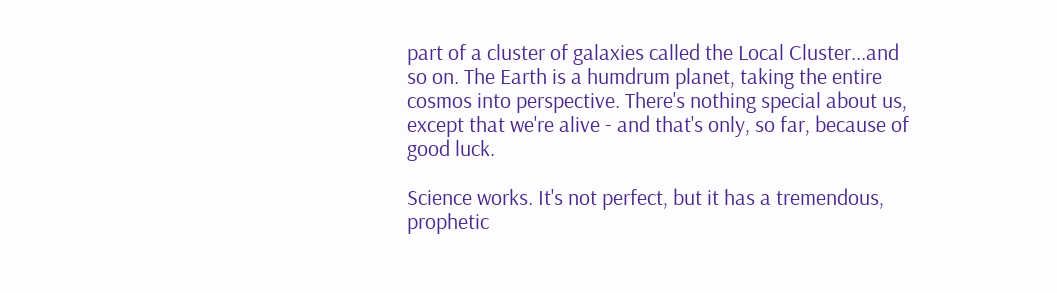part of a cluster of galaxies called the Local Cluster...and so on. The Earth is a humdrum planet, taking the entire cosmos into perspective. There's nothing special about us, except that we're alive - and that's only, so far, because of good luck.

Science works. It's not perfect, but it has a tremendous, prophetic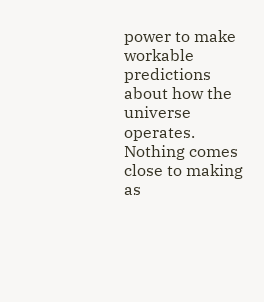power to make workable predictions about how the universe operates. Nothing comes close to making as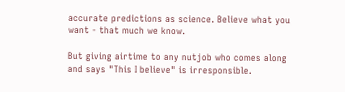accurate predictions as science. Believe what you want - that much we know.

But giving airtime to any nutjob who comes along and says "This I believe" is irresponsible.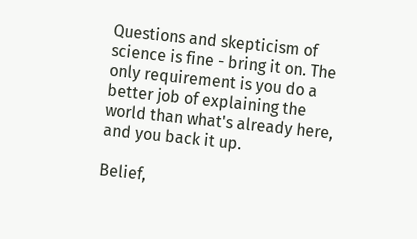Questions and skepticism of science is fine - bring it on. The only requirement is you do a better job of explaining the world than what's already here, and you back it up.

Belief,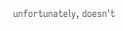unfortunately, doesn't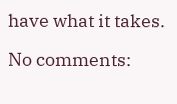have what it takes.

No comments: